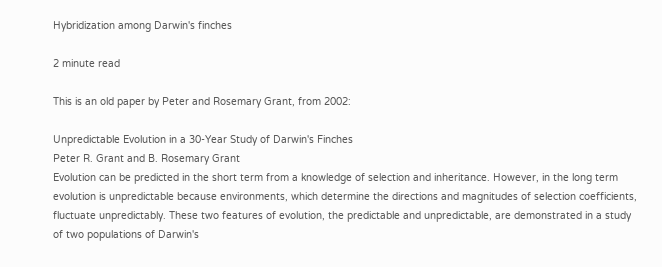Hybridization among Darwin's finches

2 minute read

This is an old paper by Peter and Rosemary Grant, from 2002:

Unpredictable Evolution in a 30-Year Study of Darwin's Finches
Peter R. Grant and B. Rosemary Grant
Evolution can be predicted in the short term from a knowledge of selection and inheritance. However, in the long term evolution is unpredictable because environments, which determine the directions and magnitudes of selection coefficients, fluctuate unpredictably. These two features of evolution, the predictable and unpredictable, are demonstrated in a study of two populations of Darwin's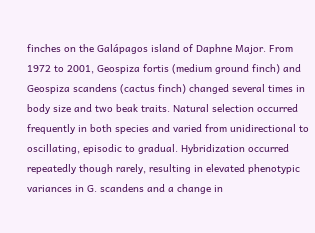finches on the Galápagos island of Daphne Major. From 1972 to 2001, Geospiza fortis (medium ground finch) and Geospiza scandens (cactus finch) changed several times in body size and two beak traits. Natural selection occurred frequently in both species and varied from unidirectional to oscillating, episodic to gradual. Hybridization occurred repeatedly though rarely, resulting in elevated phenotypic variances in G. scandens and a change in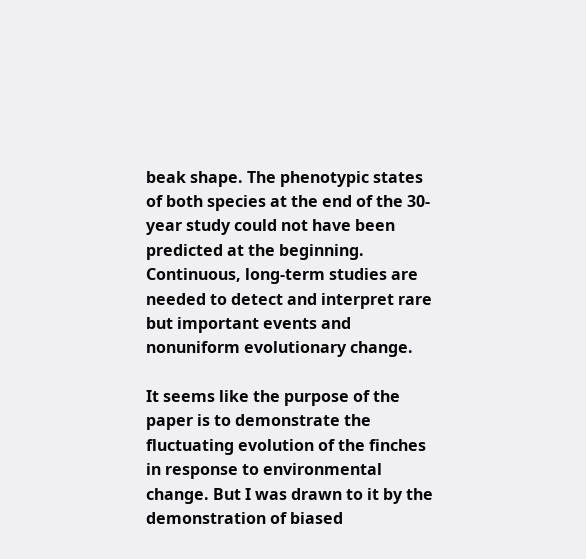beak shape. The phenotypic states of both species at the end of the 30-year study could not have been predicted at the beginning. Continuous, long-term studies are needed to detect and interpret rare but important events and nonuniform evolutionary change.

It seems like the purpose of the paper is to demonstrate the fluctuating evolution of the finches in response to environmental change. But I was drawn to it by the demonstration of biased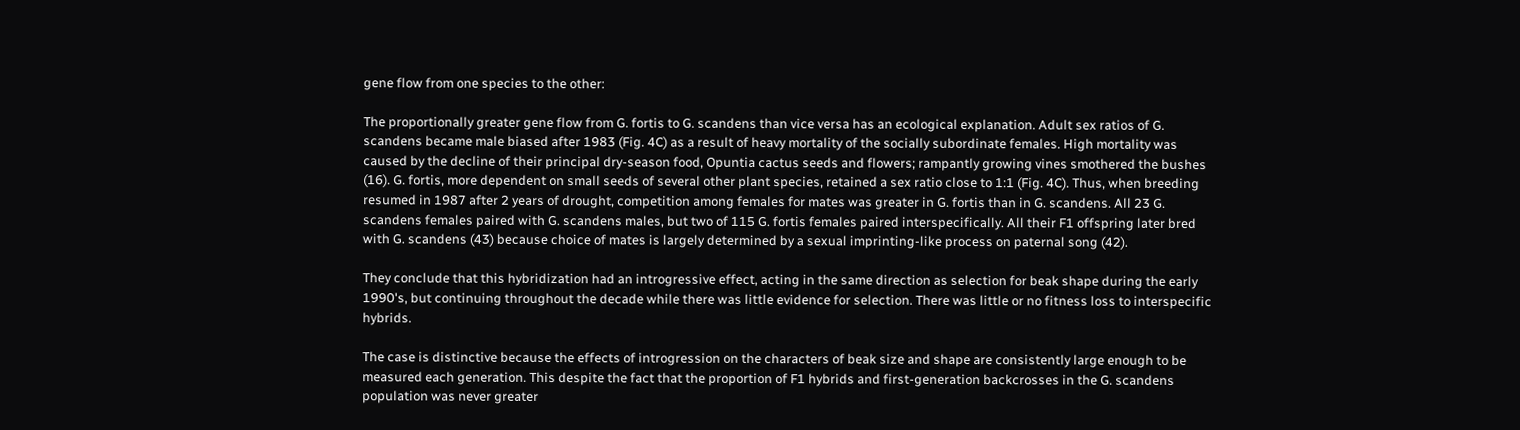gene flow from one species to the other:

The proportionally greater gene flow from G. fortis to G. scandens than vice versa has an ecological explanation. Adult sex ratios of G. scandens became male biased after 1983 (Fig. 4C) as a result of heavy mortality of the socially subordinate females. High mortality was caused by the decline of their principal dry-season food, Opuntia cactus seeds and flowers; rampantly growing vines smothered the bushes (16). G. fortis, more dependent on small seeds of several other plant species, retained a sex ratio close to 1:1 (Fig. 4C). Thus, when breeding resumed in 1987 after 2 years of drought, competition among females for mates was greater in G. fortis than in G. scandens. All 23 G. scandens females paired with G. scandens males, but two of 115 G. fortis females paired interspecifically. All their F1 offspring later bred with G. scandens (43) because choice of mates is largely determined by a sexual imprinting-like process on paternal song (42).

They conclude that this hybridization had an introgressive effect, acting in the same direction as selection for beak shape during the early 1990's, but continuing throughout the decade while there was little evidence for selection. There was little or no fitness loss to interspecific hybrids.

The case is distinctive because the effects of introgression on the characters of beak size and shape are consistently large enough to be measured each generation. This despite the fact that the proportion of F1 hybrids and first-generation backcrosses in the G. scandens population was never greater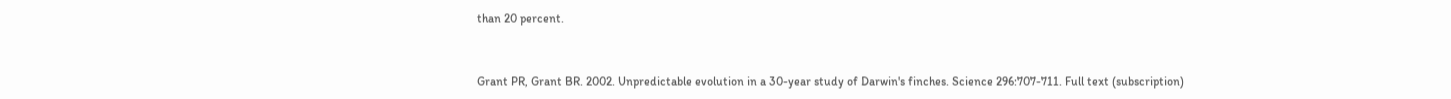than 20 percent.


Grant PR, Grant BR. 2002. Unpredictable evolution in a 30-year study of Darwin's finches. Science 296:707-711. Full text (subscription)